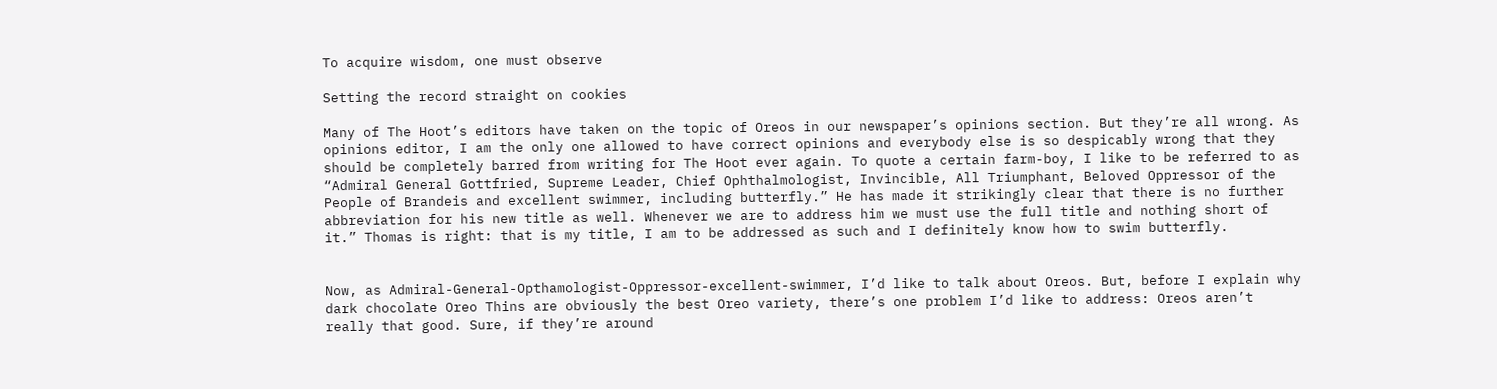To acquire wisdom, one must observe

Setting the record straight on cookies

Many of The Hoot’s editors have taken on the topic of Oreos in our newspaper’s opinions section. But they’re all wrong. As opinions editor, I am the only one allowed to have correct opinions and everybody else is so despicably wrong that they should be completely barred from writing for The Hoot ever again. To quote a certain farm-boy, I like to be referred to as “Admiral General Gottfried, Supreme Leader, Chief Ophthalmologist, Invincible, All Triumphant, Beloved Oppressor of the People of Brandeis and excellent swimmer, including butterfly.” He has made it strikingly clear that there is no further abbreviation for his new title as well. Whenever we are to address him we must use the full title and nothing short of it.” Thomas is right: that is my title, I am to be addressed as such and I definitely know how to swim butterfly.


Now, as Admiral-General-Opthamologist-Oppressor-excellent-swimmer, I’d like to talk about Oreos. But, before I explain why dark chocolate Oreo Thins are obviously the best Oreo variety, there’s one problem I’d like to address: Oreos aren’t really that good. Sure, if they’re around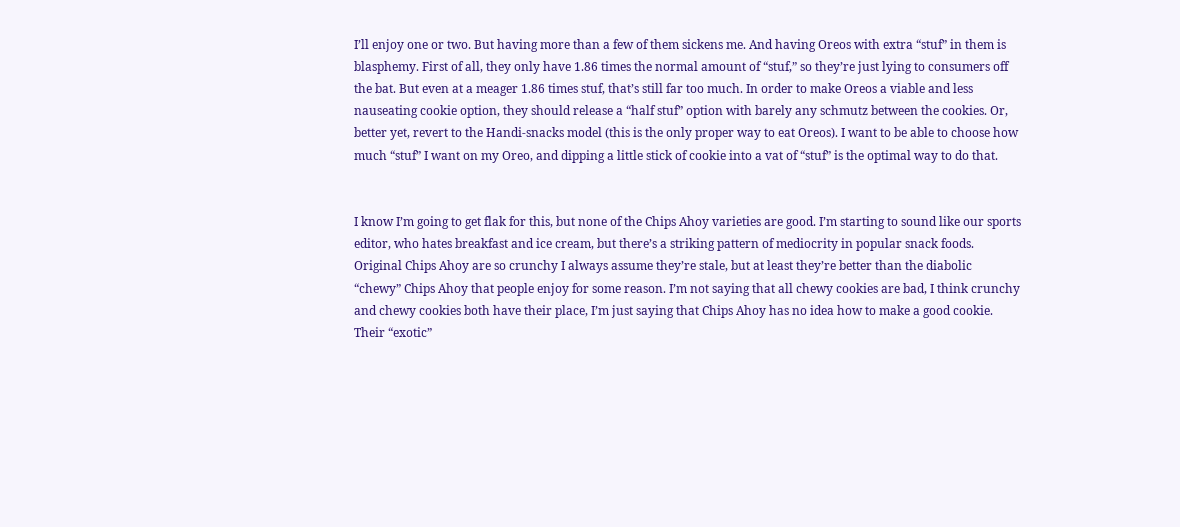I’ll enjoy one or two. But having more than a few of them sickens me. And having Oreos with extra “stuf” in them is blasphemy. First of all, they only have 1.86 times the normal amount of “stuf,” so they’re just lying to consumers off the bat. But even at a meager 1.86 times stuf, that’s still far too much. In order to make Oreos a viable and less nauseating cookie option, they should release a “half stuf” option with barely any schmutz between the cookies. Or, better yet, revert to the Handi-snacks model (this is the only proper way to eat Oreos). I want to be able to choose how much “stuf” I want on my Oreo, and dipping a little stick of cookie into a vat of “stuf” is the optimal way to do that.


I know I’m going to get flak for this, but none of the Chips Ahoy varieties are good. I’m starting to sound like our sports editor, who hates breakfast and ice cream, but there’s a striking pattern of mediocrity in popular snack foods. Original Chips Ahoy are so crunchy I always assume they’re stale, but at least they’re better than the diabolic “chewy” Chips Ahoy that people enjoy for some reason. I’m not saying that all chewy cookies are bad, I think crunchy and chewy cookies both have their place, I’m just saying that Chips Ahoy has no idea how to make a good cookie. Their “exotic”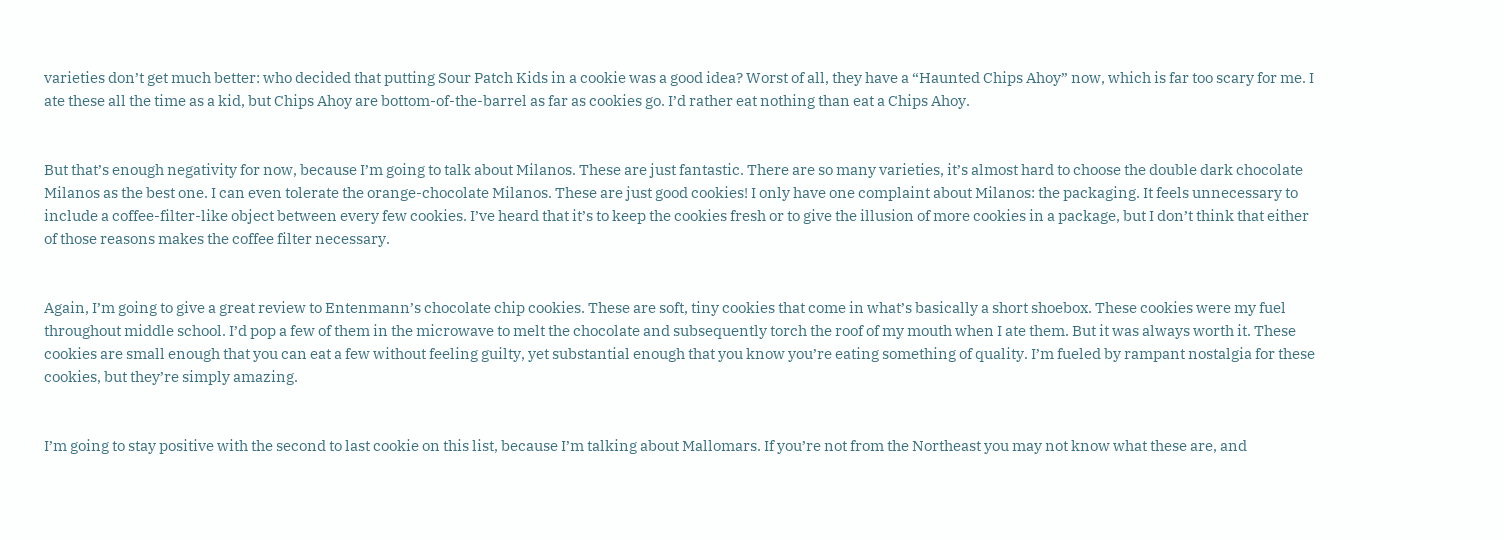varieties don’t get much better: who decided that putting Sour Patch Kids in a cookie was a good idea? Worst of all, they have a “Haunted Chips Ahoy” now, which is far too scary for me. I ate these all the time as a kid, but Chips Ahoy are bottom-of-the-barrel as far as cookies go. I’d rather eat nothing than eat a Chips Ahoy.


But that’s enough negativity for now, because I’m going to talk about Milanos. These are just fantastic. There are so many varieties, it’s almost hard to choose the double dark chocolate Milanos as the best one. I can even tolerate the orange-chocolate Milanos. These are just good cookies! I only have one complaint about Milanos: the packaging. It feels unnecessary to include a coffee-filter-like object between every few cookies. I’ve heard that it’s to keep the cookies fresh or to give the illusion of more cookies in a package, but I don’t think that either of those reasons makes the coffee filter necessary.


Again, I’m going to give a great review to Entenmann’s chocolate chip cookies. These are soft, tiny cookies that come in what’s basically a short shoebox. These cookies were my fuel throughout middle school. I’d pop a few of them in the microwave to melt the chocolate and subsequently torch the roof of my mouth when I ate them. But it was always worth it. These cookies are small enough that you can eat a few without feeling guilty, yet substantial enough that you know you’re eating something of quality. I’m fueled by rampant nostalgia for these cookies, but they’re simply amazing.


I’m going to stay positive with the second to last cookie on this list, because I’m talking about Mallomars. If you’re not from the Northeast you may not know what these are, and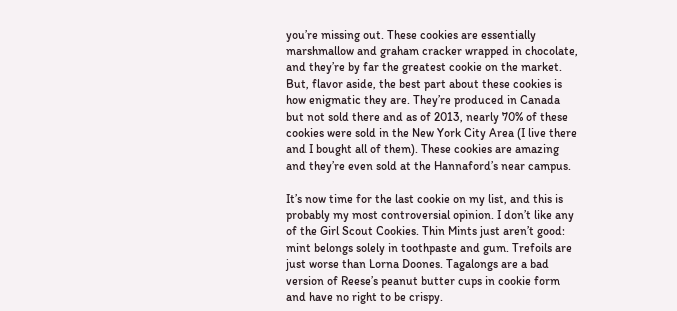you’re missing out. These cookies are essentially marshmallow and graham cracker wrapped in chocolate, and they’re by far the greatest cookie on the market. But, flavor aside, the best part about these cookies is how enigmatic they are. They’re produced in Canada but not sold there and as of 2013, nearly 70% of these cookies were sold in the New York City Area (I live there and I bought all of them). These cookies are amazing and they’re even sold at the Hannaford’s near campus.

It’s now time for the last cookie on my list, and this is probably my most controversial opinion. I don’t like any of the Girl Scout Cookies. Thin Mints just aren’t good: mint belongs solely in toothpaste and gum. Trefoils are just worse than Lorna Doones. Tagalongs are a bad version of Reese’s peanut butter cups in cookie form and have no right to be crispy.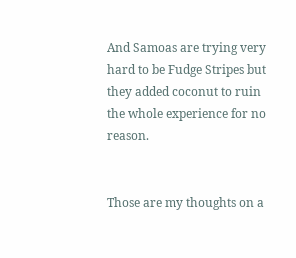And Samoas are trying very hard to be Fudge Stripes but they added coconut to ruin the whole experience for no reason.


Those are my thoughts on a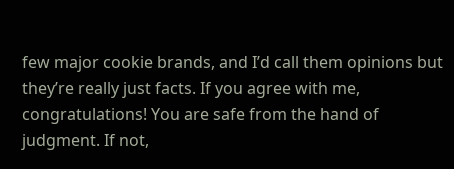few major cookie brands, and I’d call them opinions but they’re really just facts. If you agree with me, congratulations! You are safe from the hand of judgment. If not,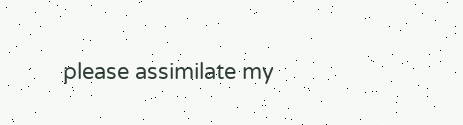please assimilate my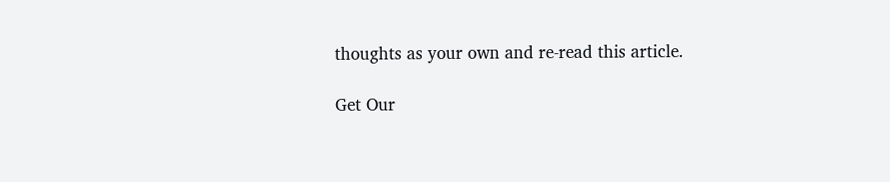thoughts as your own and re-read this article.

Get Our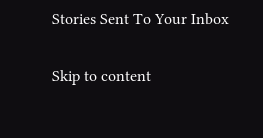Stories Sent To Your Inbox

Skip to content